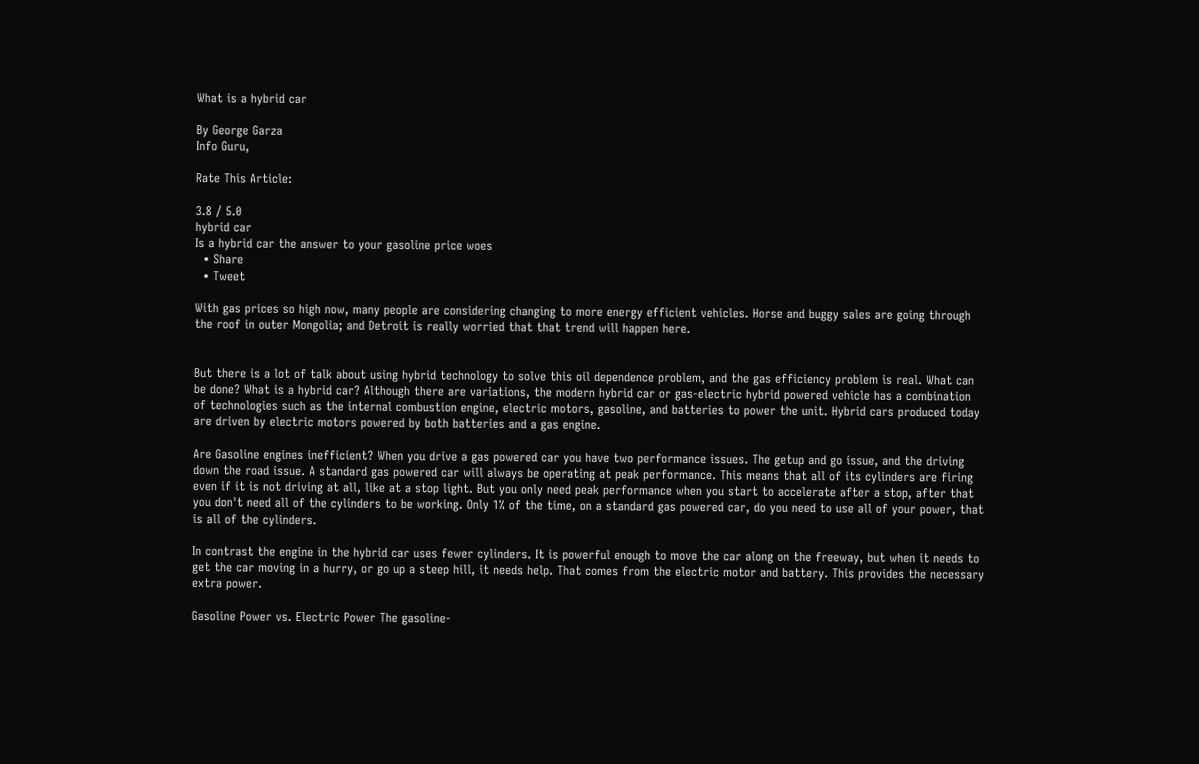What is a hybrid car

By George Garza
Info Guru,

Rate This Article:

3.8 / 5.0
hybrid car
Is a hybrid car the answer to your gasoline price woes
  • Share
  • Tweet

With gas prices so high now, many people are considering changing to more energy efficient vehicles. Horse and buggy sales are going through the roof in outer Mongolia; and Detroit is really worried that that trend will happen here.


But there is a lot of talk about using hybrid technology to solve this oil dependence problem, and the gas efficiency problem is real. What can be done? What is a hybrid car? Although there are variations, the modern hybrid car or gas-electric hybrid powered vehicle has a combination of technologies such as the internal combustion engine, electric motors, gasoline, and batteries to power the unit. Hybrid cars produced today are driven by electric motors powered by both batteries and a gas engine.

Are Gasoline engines inefficient? When you drive a gas powered car you have two performance issues. The getup and go issue, and the driving down the road issue. A standard gas powered car will always be operating at peak performance. This means that all of its cylinders are firing even if it is not driving at all, like at a stop light. But you only need peak performance when you start to accelerate after a stop, after that you don't need all of the cylinders to be working. Only 1% of the time, on a standard gas powered car, do you need to use all of your power, that is all of the cylinders.

In contrast the engine in the hybrid car uses fewer cylinders. It is powerful enough to move the car along on the freeway, but when it needs to get the car moving in a hurry, or go up a steep hill, it needs help. That comes from the electric motor and battery. This provides the necessary extra power.

Gasoline Power vs. Electric Power The gasoline-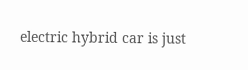electric hybrid car is just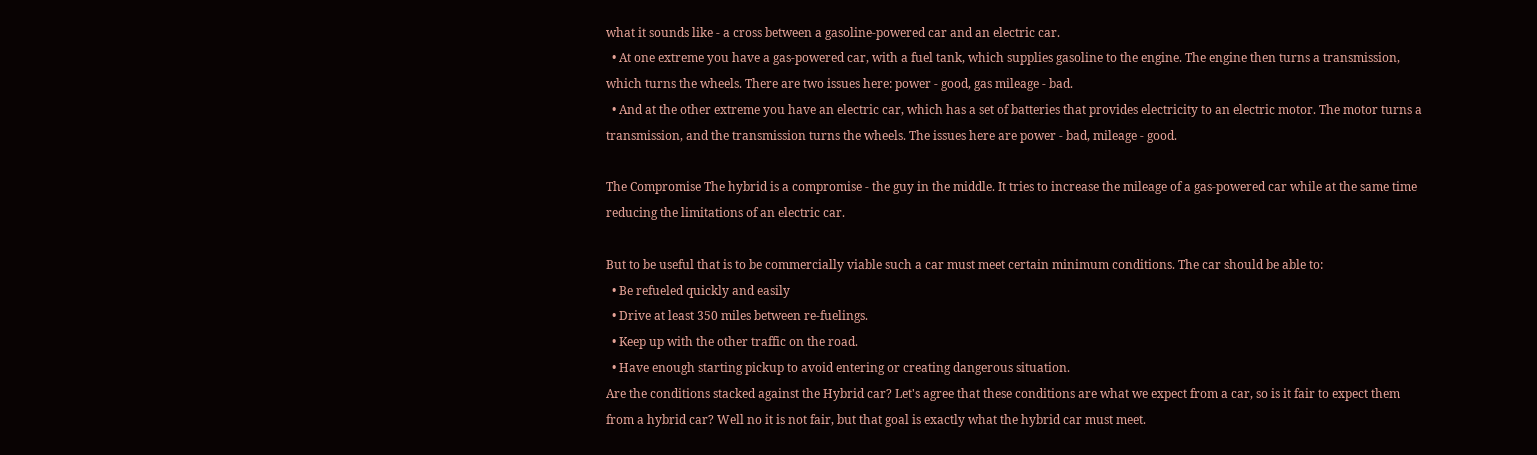what it sounds like - a cross between a gasoline-powered car and an electric car.
  • At one extreme you have a gas-powered car, with a fuel tank, which supplies gasoline to the engine. The engine then turns a transmission, which turns the wheels. There are two issues here: power - good, gas mileage - bad.
  • And at the other extreme you have an electric car, which has a set of batteries that provides electricity to an electric motor. The motor turns a transmission, and the transmission turns the wheels. The issues here are power - bad, mileage - good.

The Compromise The hybrid is a compromise - the guy in the middle. It tries to increase the mileage of a gas-powered car while at the same time reducing the limitations of an electric car.

But to be useful that is to be commercially viable such a car must meet certain minimum conditions. The car should be able to:
  • Be refueled quickly and easily
  • Drive at least 350 miles between re-fuelings.
  • Keep up with the other traffic on the road.
  • Have enough starting pickup to avoid entering or creating dangerous situation.
Are the conditions stacked against the Hybrid car? Let's agree that these conditions are what we expect from a car, so is it fair to expect them from a hybrid car? Well no it is not fair, but that goal is exactly what the hybrid car must meet.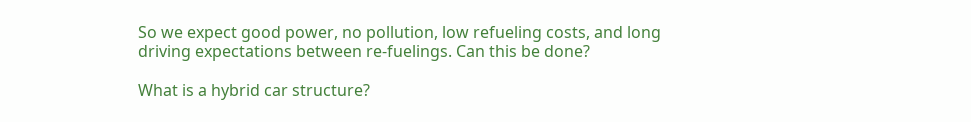So we expect good power, no pollution, low refueling costs, and long driving expectations between re-fuelings. Can this be done?

What is a hybrid car structure?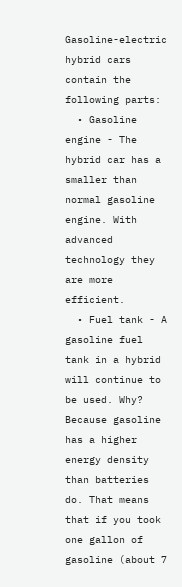Gasoline-electric hybrid cars contain the following parts:
  • Gasoline engine - The hybrid car has a smaller than normal gasoline engine. With advanced technology they are more efficient.
  • Fuel tank - A gasoline fuel tank in a hybrid will continue to be used. Why? Because gasoline has a higher energy density than batteries do. That means that if you took one gallon of gasoline (about 7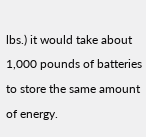lbs.) it would take about 1,000 pounds of batteries to store the same amount of energy.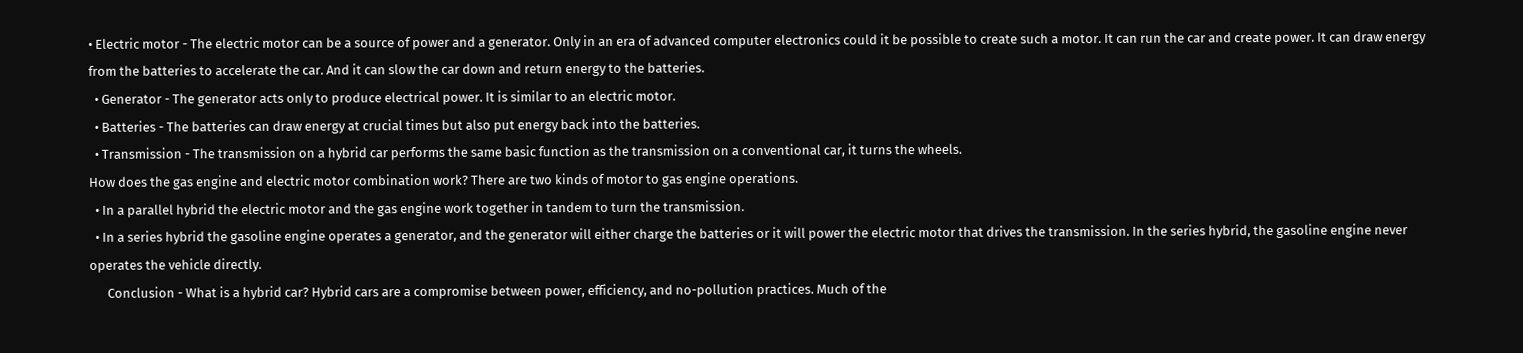• Electric motor - The electric motor can be a source of power and a generator. Only in an era of advanced computer electronics could it be possible to create such a motor. It can run the car and create power. It can draw energy from the batteries to accelerate the car. And it can slow the car down and return energy to the batteries.
  • Generator - The generator acts only to produce electrical power. It is similar to an electric motor.
  • Batteries - The batteries can draw energy at crucial times but also put energy back into the batteries.
  • Transmission - The transmission on a hybrid car performs the same basic function as the transmission on a conventional car, it turns the wheels.
How does the gas engine and electric motor combination work? There are two kinds of motor to gas engine operations.
  • In a parallel hybrid the electric motor and the gas engine work together in tandem to turn the transmission.
  • In a series hybrid the gasoline engine operates a generator, and the generator will either charge the batteries or it will power the electric motor that drives the transmission. In the series hybrid, the gasoline engine never operates the vehicle directly.
      Conclusion - What is a hybrid car? Hybrid cars are a compromise between power, efficiency, and no-pollution practices. Much of the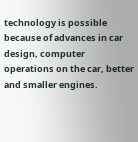technology is possible because of advances in car design, computer operations on the car, better and smaller engines.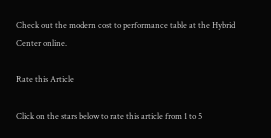Check out the modern cost to performance table at the Hybrid Center online.

Rate this Article

Click on the stars below to rate this article from 1 to 5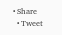• Share
  • Tweet